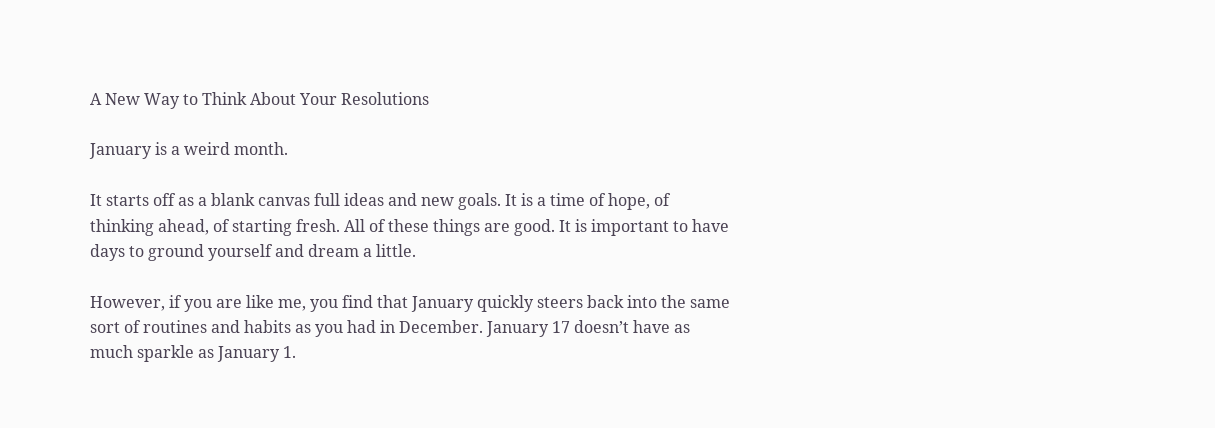A New Way to Think About Your Resolutions

January is a weird month.

It starts off as a blank canvas full ideas and new goals. It is a time of hope, of thinking ahead, of starting fresh. All of these things are good. It is important to have days to ground yourself and dream a little.

However, if you are like me, you find that January quickly steers back into the same sort of routines and habits as you had in December. January 17 doesn’t have as much sparkle as January 1.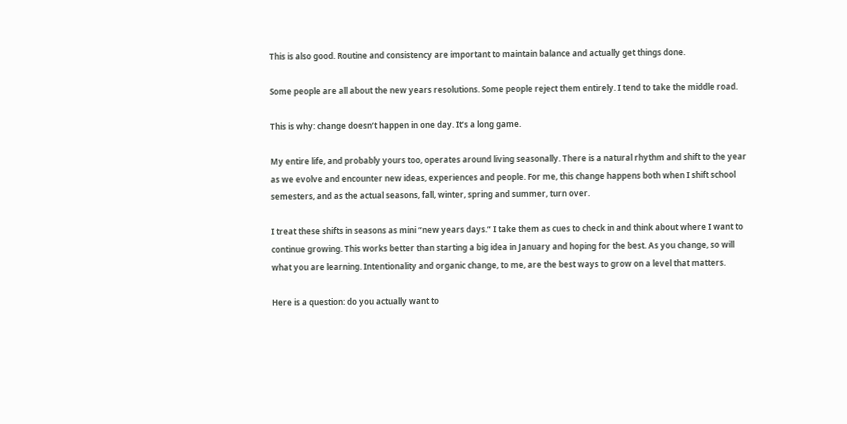This is also good. Routine and consistency are important to maintain balance and actually get things done.

Some people are all about the new years resolutions. Some people reject them entirely. I tend to take the middle road.

This is why: change doesn’t happen in one day. It’s a long game.

My entire life, and probably yours too, operates around living seasonally. There is a natural rhythm and shift to the year as we evolve and encounter new ideas, experiences and people. For me, this change happens both when I shift school semesters, and as the actual seasons, fall, winter, spring and summer, turn over.

I treat these shifts in seasons as mini “new years days.” I take them as cues to check in and think about where I want to continue growing. This works better than starting a big idea in January and hoping for the best. As you change, so will what you are learning. Intentionality and organic change, to me, are the best ways to grow on a level that matters.

Here is a question: do you actually want to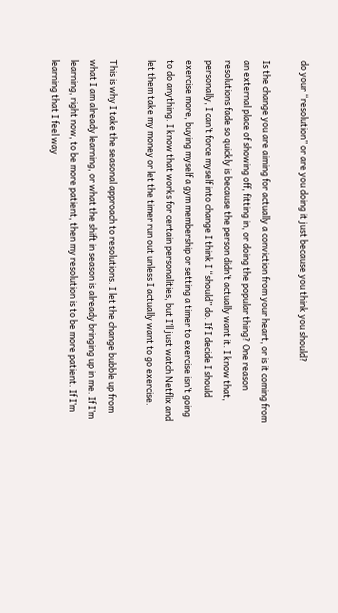do your “resolution” or are you doing it just because you think you should?

Is the change you are aiming for actually a conviction from your heart, or is it coming from an external place of showing off, fitting in, or doing the popular thing? One reason resolutions fade so quickly is because the person didn’t actually want it. I know that, personally, I can’t force myself into change I think I “should” do. If I decide I should exercise more, buying myself a gym membership or setting a timer to exercise isn’t going to do anything. I know that works for certain personalities, but I’ll just watch Netflix and let them take my money or let the timer run out unless I actually want to go exercise.

This is why I take the seasonal approach to resolutions. I let the change bubble up from what I am already learning, or what the shift in season is already bringing up in me. If I’m learning, right now, to be more patient, then my resolution is to be more patient. If I’m learning that I feel way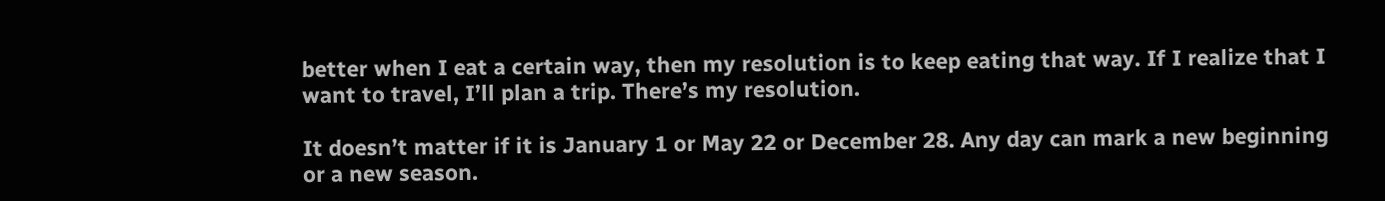better when I eat a certain way, then my resolution is to keep eating that way. If I realize that I want to travel, I’ll plan a trip. There’s my resolution.

It doesn’t matter if it is January 1 or May 22 or December 28. Any day can mark a new beginning or a new season.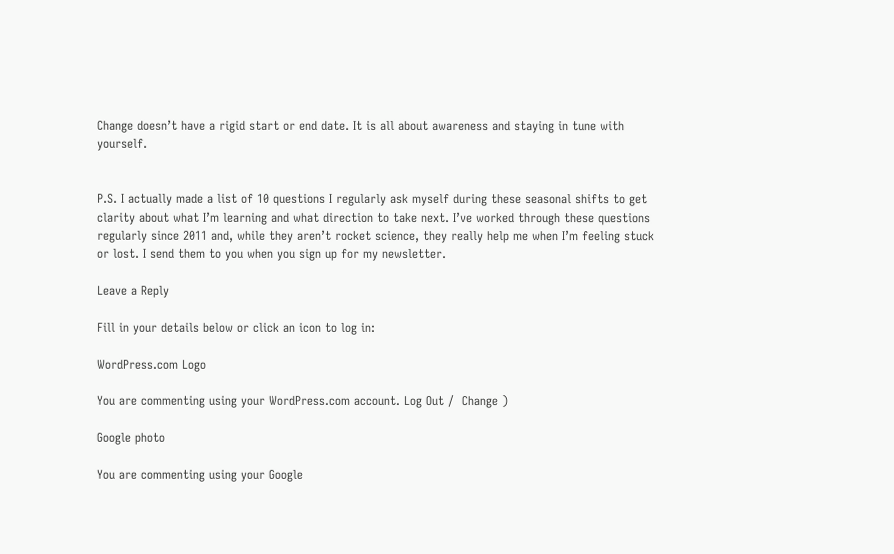Change doesn’t have a rigid start or end date. It is all about awareness and staying in tune with yourself.


P.S. I actually made a list of 10 questions I regularly ask myself during these seasonal shifts to get clarity about what I’m learning and what direction to take next. I’ve worked through these questions regularly since 2011 and, while they aren’t rocket science, they really help me when I’m feeling stuck or lost. I send them to you when you sign up for my newsletter.

Leave a Reply

Fill in your details below or click an icon to log in:

WordPress.com Logo

You are commenting using your WordPress.com account. Log Out /  Change )

Google photo

You are commenting using your Google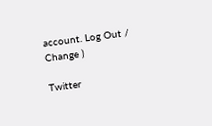account. Log Out /  Change )

Twitter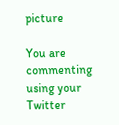picture

You are commenting using your Twitter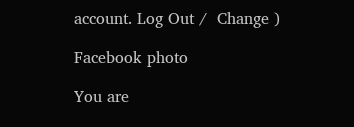account. Log Out /  Change )

Facebook photo

You are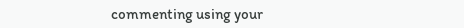commenting using your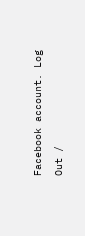Facebook account. Log Out /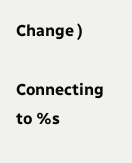Change )

Connecting to %s